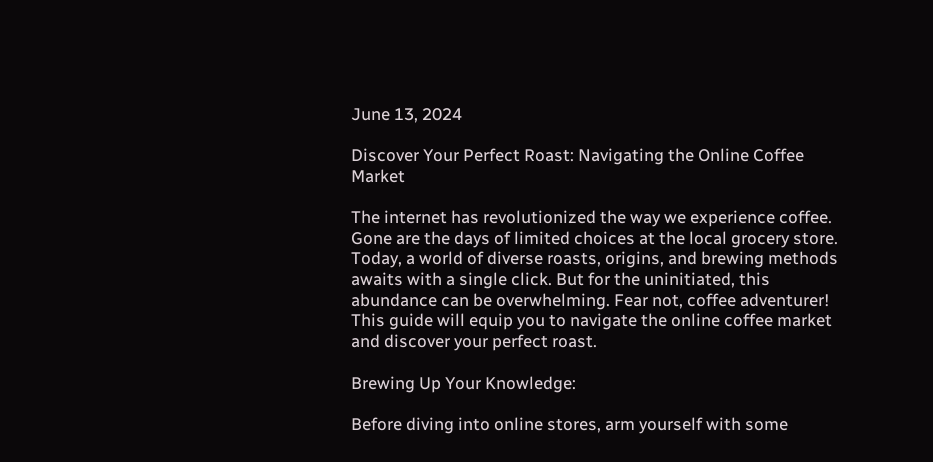June 13, 2024

Discover Your Perfect Roast: Navigating the Online Coffee Market

The internet has revolutionized the way we experience coffee. Gone are the days of limited choices at the local grocery store. Today, a world of diverse roasts, origins, and brewing methods awaits with a single click. But for the uninitiated, this abundance can be overwhelming. Fear not, coffee adventurer! This guide will equip you to navigate the online coffee market and discover your perfect roast.

Brewing Up Your Knowledge:

Before diving into online stores, arm yourself with some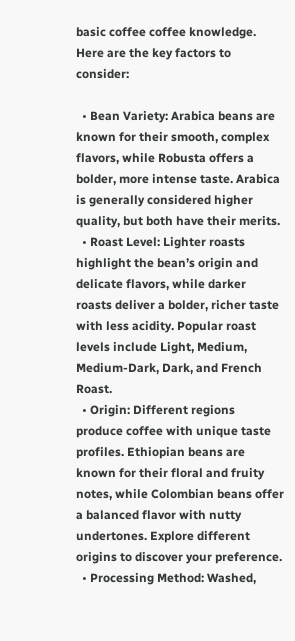basic coffee coffee knowledge. Here are the key factors to consider:

  • Bean Variety: Arabica beans are known for their smooth, complex flavors, while Robusta offers a bolder, more intense taste. Arabica is generally considered higher quality, but both have their merits.
  • Roast Level: Lighter roasts highlight the bean’s origin and delicate flavors, while darker roasts deliver a bolder, richer taste with less acidity. Popular roast levels include Light, Medium, Medium-Dark, Dark, and French Roast.
  • Origin: Different regions produce coffee with unique taste profiles. Ethiopian beans are known for their floral and fruity notes, while Colombian beans offer a balanced flavor with nutty undertones. Explore different origins to discover your preference.
  • Processing Method: Washed,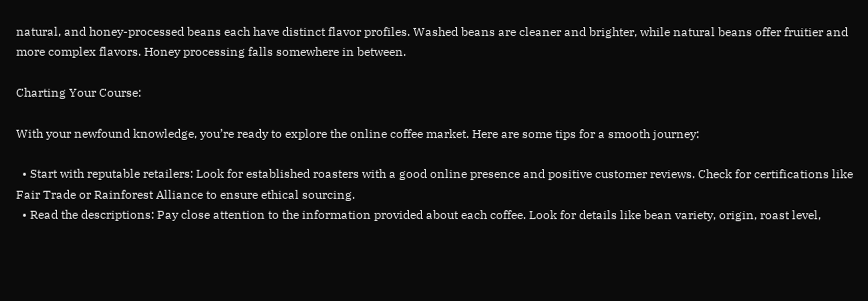natural, and honey-processed beans each have distinct flavor profiles. Washed beans are cleaner and brighter, while natural beans offer fruitier and more complex flavors. Honey processing falls somewhere in between.

Charting Your Course:

With your newfound knowledge, you’re ready to explore the online coffee market. Here are some tips for a smooth journey:

  • Start with reputable retailers: Look for established roasters with a good online presence and positive customer reviews. Check for certifications like Fair Trade or Rainforest Alliance to ensure ethical sourcing.
  • Read the descriptions: Pay close attention to the information provided about each coffee. Look for details like bean variety, origin, roast level,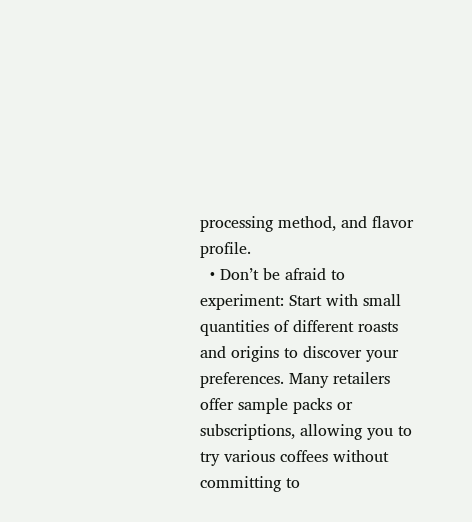processing method, and flavor profile.
  • Don’t be afraid to experiment: Start with small quantities of different roasts and origins to discover your preferences. Many retailers offer sample packs or subscriptions, allowing you to try various coffees without committing to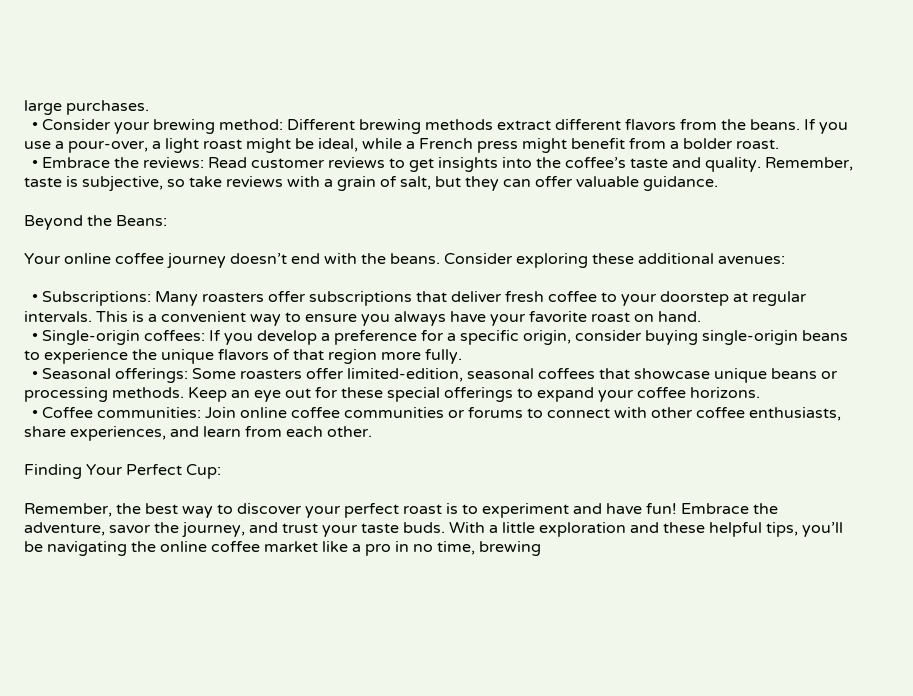large purchases.
  • Consider your brewing method: Different brewing methods extract different flavors from the beans. If you use a pour-over, a light roast might be ideal, while a French press might benefit from a bolder roast.
  • Embrace the reviews: Read customer reviews to get insights into the coffee’s taste and quality. Remember, taste is subjective, so take reviews with a grain of salt, but they can offer valuable guidance.

Beyond the Beans:

Your online coffee journey doesn’t end with the beans. Consider exploring these additional avenues:

  • Subscriptions: Many roasters offer subscriptions that deliver fresh coffee to your doorstep at regular intervals. This is a convenient way to ensure you always have your favorite roast on hand.
  • Single-origin coffees: If you develop a preference for a specific origin, consider buying single-origin beans to experience the unique flavors of that region more fully.
  • Seasonal offerings: Some roasters offer limited-edition, seasonal coffees that showcase unique beans or processing methods. Keep an eye out for these special offerings to expand your coffee horizons.
  • Coffee communities: Join online coffee communities or forums to connect with other coffee enthusiasts, share experiences, and learn from each other.

Finding Your Perfect Cup:

Remember, the best way to discover your perfect roast is to experiment and have fun! Embrace the adventure, savor the journey, and trust your taste buds. With a little exploration and these helpful tips, you’ll be navigating the online coffee market like a pro in no time, brewing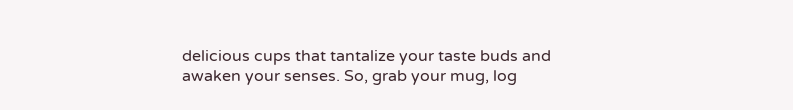delicious cups that tantalize your taste buds and awaken your senses. So, grab your mug, log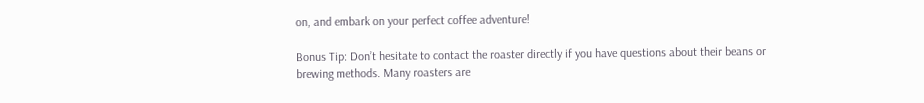on, and embark on your perfect coffee adventure!

Bonus Tip: Don’t hesitate to contact the roaster directly if you have questions about their beans or brewing methods. Many roasters are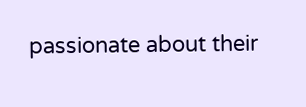passionate about their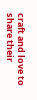craft and love to share their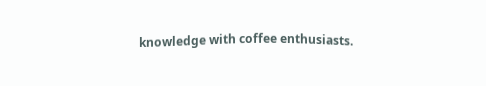knowledge with coffee enthusiasts.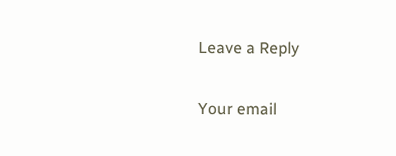Leave a Reply

Your email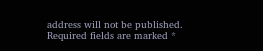address will not be published. Required fields are marked *